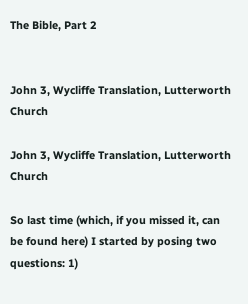The Bible, Part 2


John 3, Wycliffe Translation, Lutterworth Church

John 3, Wycliffe Translation, Lutterworth Church

So last time (which, if you missed it, can be found here) I started by posing two questions: 1)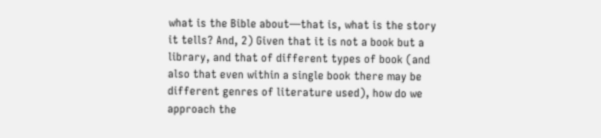what is the Bible about—that is, what is the story it tells? And, 2) Given that it is not a book but a library, and that of different types of book (and also that even within a single book there may be different genres of literature used), how do we approach the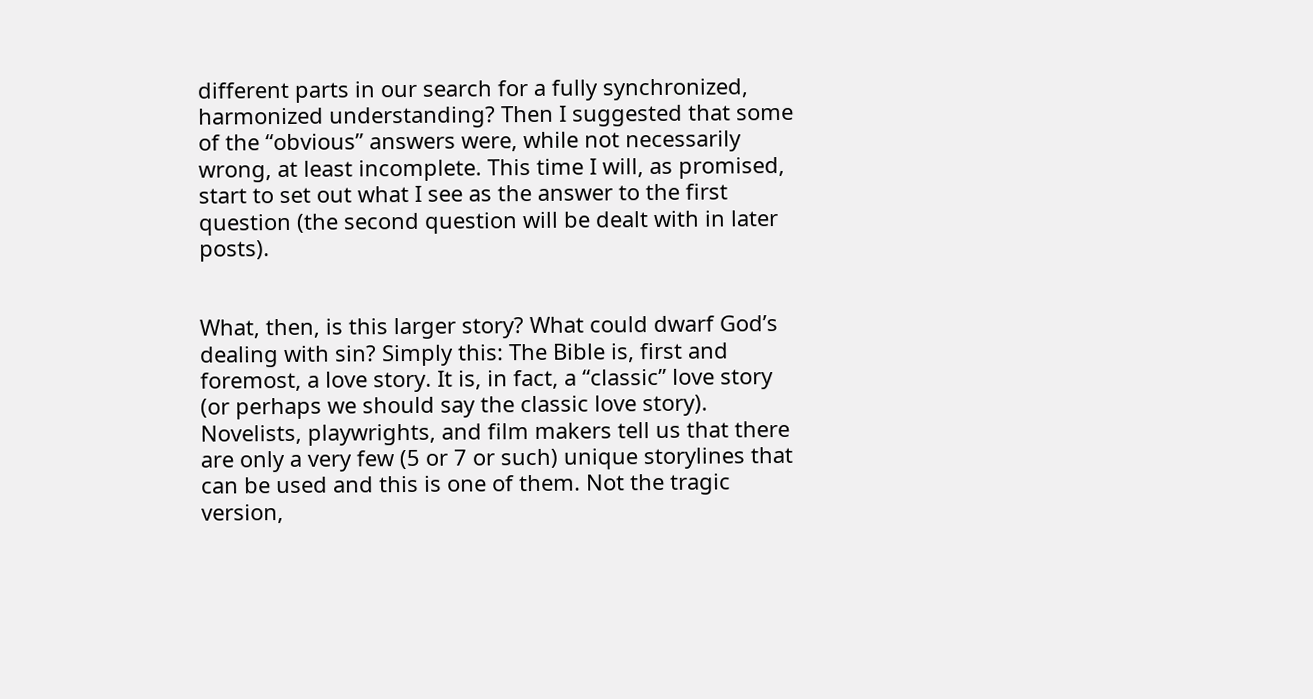different parts in our search for a fully synchronized, harmonized understanding? Then I suggested that some of the “obvious” answers were, while not necessarily wrong, at least incomplete. This time I will, as promised, start to set out what I see as the answer to the first question (the second question will be dealt with in later posts).


What, then, is this larger story? What could dwarf God’s dealing with sin? Simply this: The Bible is, first and foremost, a love story. It is, in fact, a “classic” love story (or perhaps we should say the classic love story). Novelists, playwrights, and film makers tell us that there are only a very few (5 or 7 or such) unique storylines that can be used and this is one of them. Not the tragic version,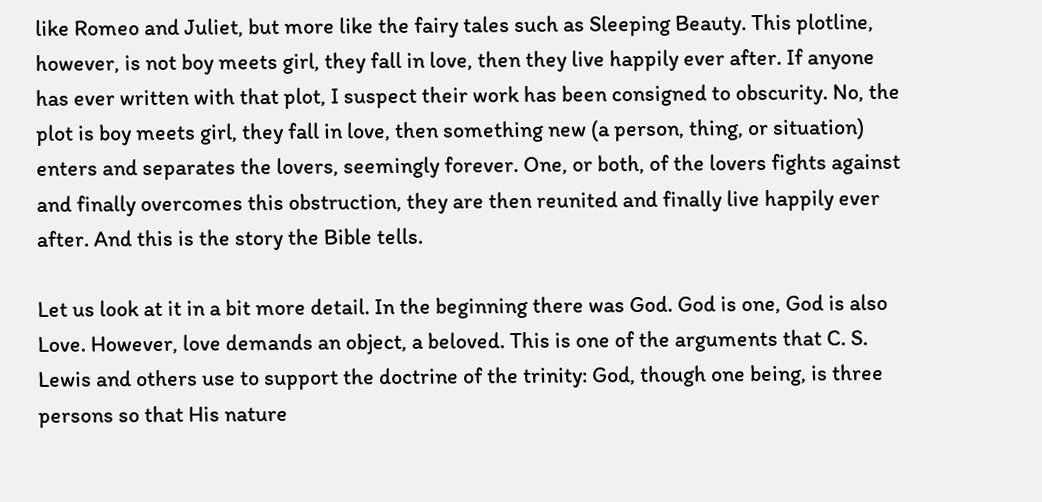like Romeo and Juliet, but more like the fairy tales such as Sleeping Beauty. This plotline, however, is not boy meets girl, they fall in love, then they live happily ever after. If anyone has ever written with that plot, I suspect their work has been consigned to obscurity. No, the plot is boy meets girl, they fall in love, then something new (a person, thing, or situation) enters and separates the lovers, seemingly forever. One, or both, of the lovers fights against and finally overcomes this obstruction, they are then reunited and finally live happily ever after. And this is the story the Bible tells.

Let us look at it in a bit more detail. In the beginning there was God. God is one, God is also Love. However, love demands an object, a beloved. This is one of the arguments that C. S. Lewis and others use to support the doctrine of the trinity: God, though one being, is three persons so that His nature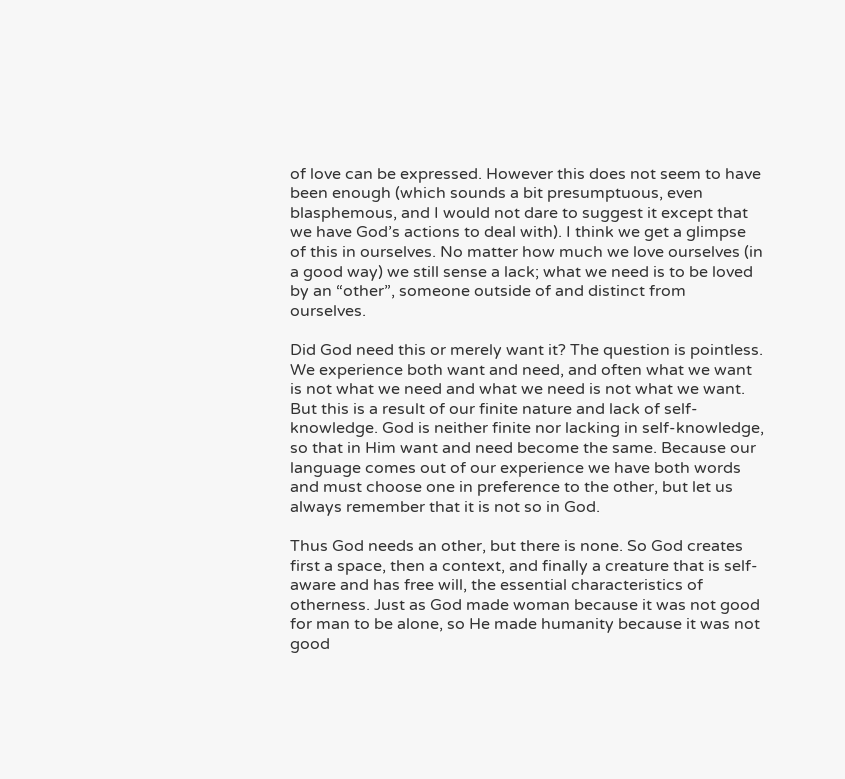of love can be expressed. However this does not seem to have been enough (which sounds a bit presumptuous, even blasphemous, and I would not dare to suggest it except that we have God’s actions to deal with). I think we get a glimpse of this in ourselves. No matter how much we love ourselves (in a good way) we still sense a lack; what we need is to be loved by an “other”, someone outside of and distinct from ourselves.

Did God need this or merely want it? The question is pointless. We experience both want and need, and often what we want is not what we need and what we need is not what we want. But this is a result of our finite nature and lack of self-knowledge. God is neither finite nor lacking in self-knowledge, so that in Him want and need become the same. Because our language comes out of our experience we have both words and must choose one in preference to the other, but let us always remember that it is not so in God.

Thus God needs an other, but there is none. So God creates first a space, then a context, and finally a creature that is self-aware and has free will, the essential characteristics of otherness. Just as God made woman because it was not good for man to be alone, so He made humanity because it was not good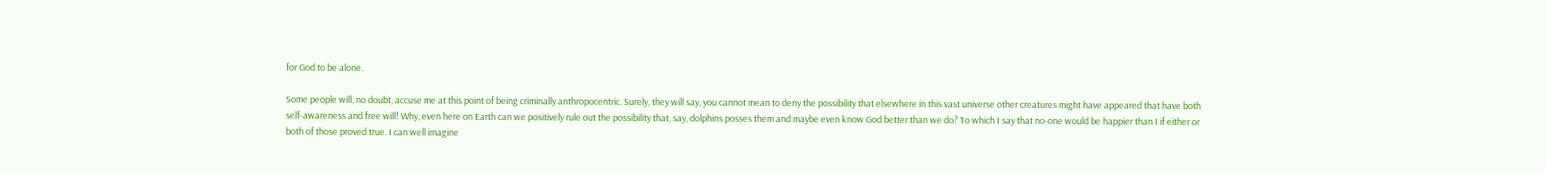for God to be alone.

Some people will, no doubt, accuse me at this point of being criminally anthropocentric. Surely, they will say, you cannot mean to deny the possibility that elsewhere in this vast universe other creatures might have appeared that have both self-awareness and free will! Why, even here on Earth can we positively rule out the possibility that, say, dolphins posses them and maybe even know God better than we do? To which I say that no-one would be happier than I if either or both of those proved true. I can well imagine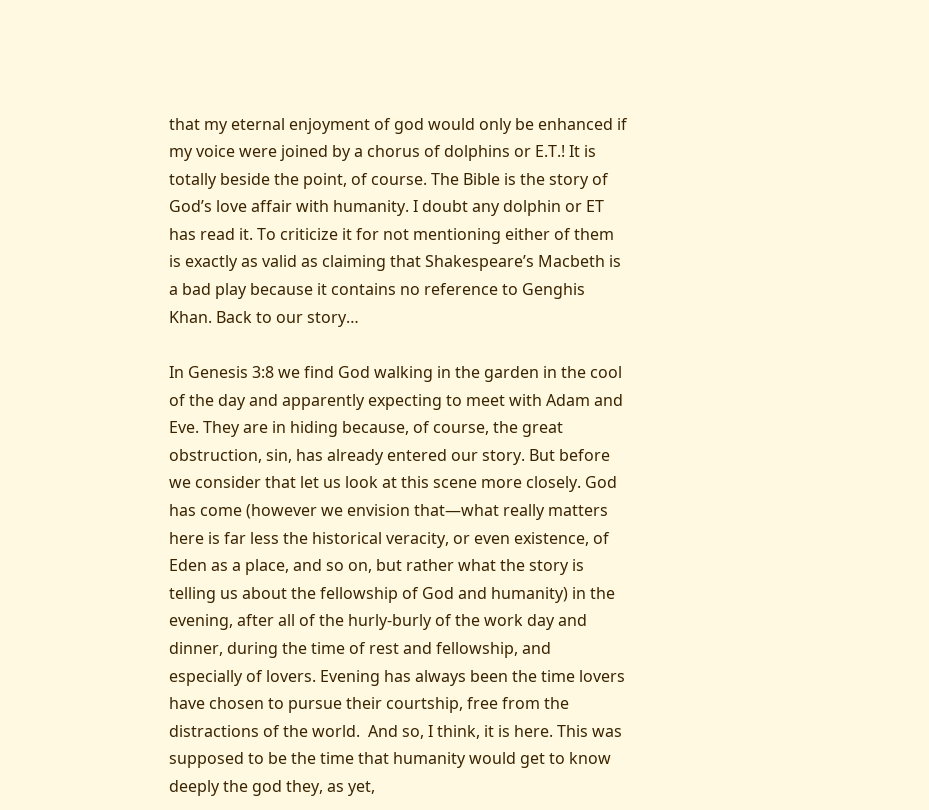that my eternal enjoyment of god would only be enhanced if my voice were joined by a chorus of dolphins or E.T.! It is totally beside the point, of course. The Bible is the story of God’s love affair with humanity. I doubt any dolphin or ET has read it. To criticize it for not mentioning either of them is exactly as valid as claiming that Shakespeare’s Macbeth is a bad play because it contains no reference to Genghis Khan. Back to our story…

In Genesis 3:8 we find God walking in the garden in the cool of the day and apparently expecting to meet with Adam and Eve. They are in hiding because, of course, the great obstruction, sin, has already entered our story. But before we consider that let us look at this scene more closely. God has come (however we envision that—what really matters here is far less the historical veracity, or even existence, of Eden as a place, and so on, but rather what the story is telling us about the fellowship of God and humanity) in the evening, after all of the hurly-burly of the work day and dinner, during the time of rest and fellowship, and especially of lovers. Evening has always been the time lovers have chosen to pursue their courtship, free from the distractions of the world.  And so, I think, it is here. This was supposed to be the time that humanity would get to know deeply the god they, as yet,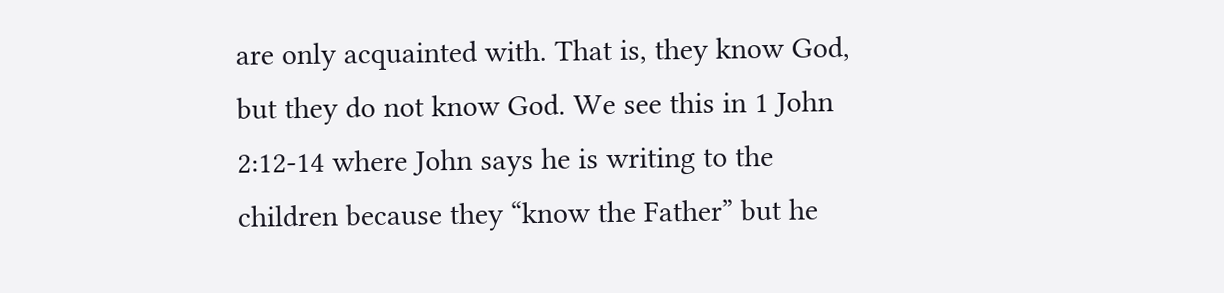are only acquainted with. That is, they know God, but they do not know God. We see this in 1 John 2:12-14 where John says he is writing to the children because they “know the Father” but he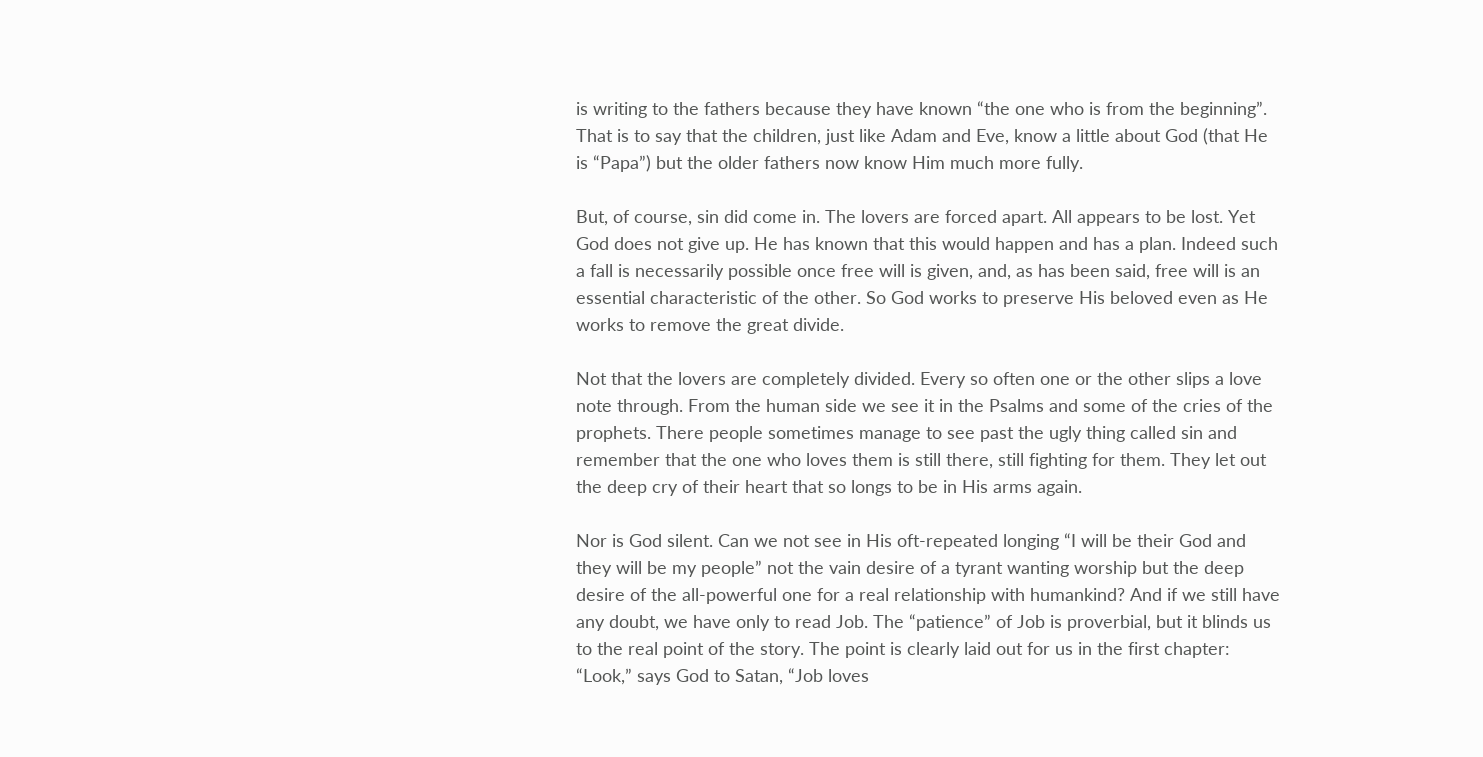is writing to the fathers because they have known “the one who is from the beginning”. That is to say that the children, just like Adam and Eve, know a little about God (that He is “Papa”) but the older fathers now know Him much more fully.

But, of course, sin did come in. The lovers are forced apart. All appears to be lost. Yet God does not give up. He has known that this would happen and has a plan. Indeed such a fall is necessarily possible once free will is given, and, as has been said, free will is an essential characteristic of the other. So God works to preserve His beloved even as He works to remove the great divide.

Not that the lovers are completely divided. Every so often one or the other slips a love note through. From the human side we see it in the Psalms and some of the cries of the prophets. There people sometimes manage to see past the ugly thing called sin and remember that the one who loves them is still there, still fighting for them. They let out the deep cry of their heart that so longs to be in His arms again.

Nor is God silent. Can we not see in His oft-repeated longing “I will be their God and they will be my people” not the vain desire of a tyrant wanting worship but the deep desire of the all-powerful one for a real relationship with humankind? And if we still have any doubt, we have only to read Job. The “patience” of Job is proverbial, but it blinds us to the real point of the story. The point is clearly laid out for us in the first chapter: “Look,” says God to Satan, “Job loves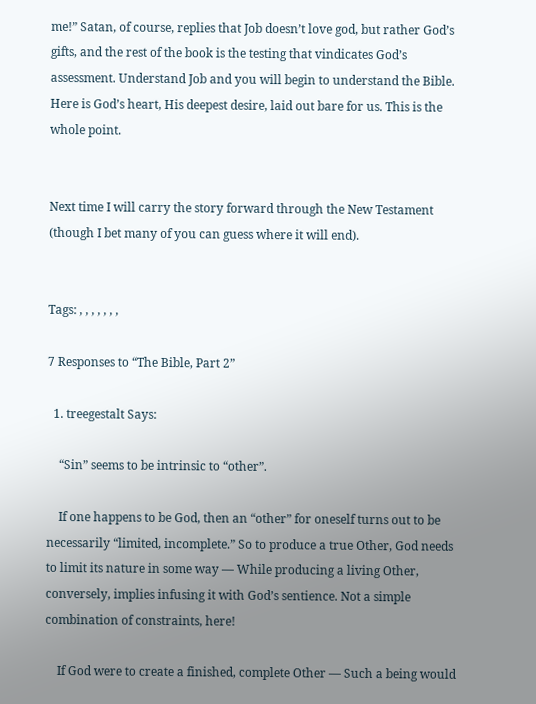me!” Satan, of course, replies that Job doesn’t love god, but rather God’s gifts, and the rest of the book is the testing that vindicates God’s assessment. Understand Job and you will begin to understand the Bible. Here is God’s heart, His deepest desire, laid out bare for us. This is the whole point.


Next time I will carry the story forward through the New Testament (though I bet many of you can guess where it will end).


Tags: , , , , , , ,

7 Responses to “The Bible, Part 2”

  1. treegestalt Says:

    “Sin” seems to be intrinsic to “other”.

    If one happens to be God, then an “other” for oneself turns out to be necessarily “limited, incomplete.” So to produce a true Other, God needs to limit its nature in some way — While producing a living Other, conversely, implies infusing it with God’s sentience. Not a simple combination of constraints, here!

    If God were to create a finished, complete Other — Such a being would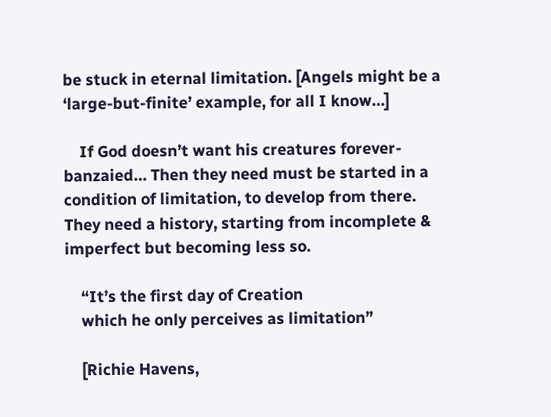be stuck in eternal limitation. [Angels might be a ‘large-but-finite’ example, for all I know…]

    If God doesn’t want his creatures forever-banzaied… Then they need must be started in a condition of limitation, to develop from there. They need a history, starting from incomplete & imperfect but becoming less so.

    “It’s the first day of Creation
    which he only perceives as limitation”

    [Richie Havens,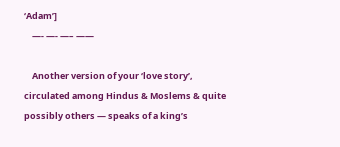‘Adam’]
    —- —- —– ——

    Another version of your ‘love story’, circulated among Hindus & Moslems & quite possibly others — speaks of a king’s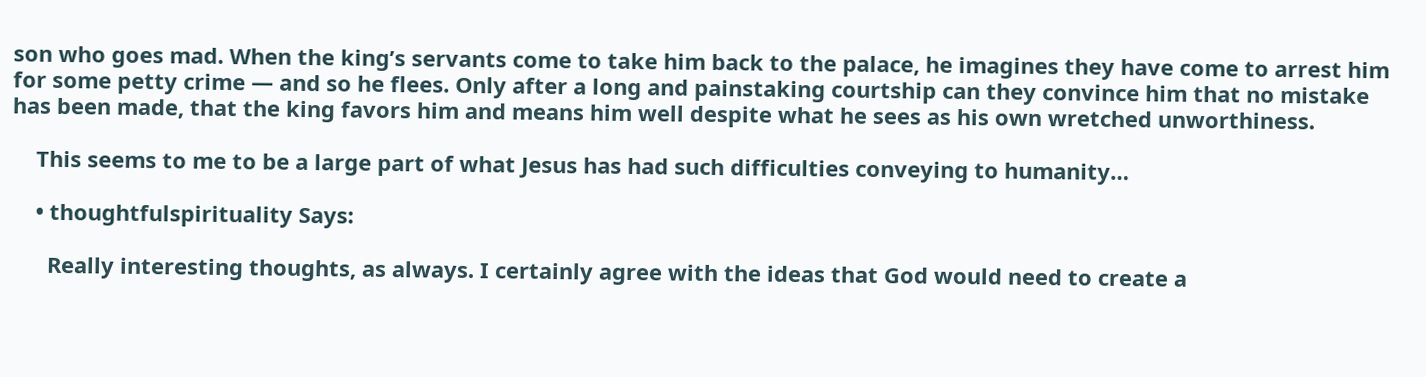son who goes mad. When the king’s servants come to take him back to the palace, he imagines they have come to arrest him for some petty crime — and so he flees. Only after a long and painstaking courtship can they convince him that no mistake has been made, that the king favors him and means him well despite what he sees as his own wretched unworthiness.

    This seems to me to be a large part of what Jesus has had such difficulties conveying to humanity…

    • thoughtfulspirituality Says:

      Really interesting thoughts, as always. I certainly agree with the ideas that God would need to create a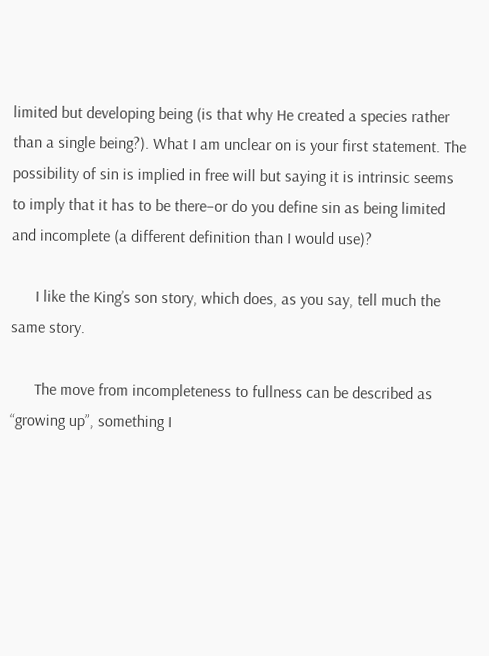limited but developing being (is that why He created a species rather than a single being?). What I am unclear on is your first statement. The possibility of sin is implied in free will but saying it is intrinsic seems to imply that it has to be there–or do you define sin as being limited and incomplete (a different definition than I would use)?

      I like the King’s son story, which does, as you say, tell much the same story.

      The move from incompleteness to fullness can be described as “growing up”, something I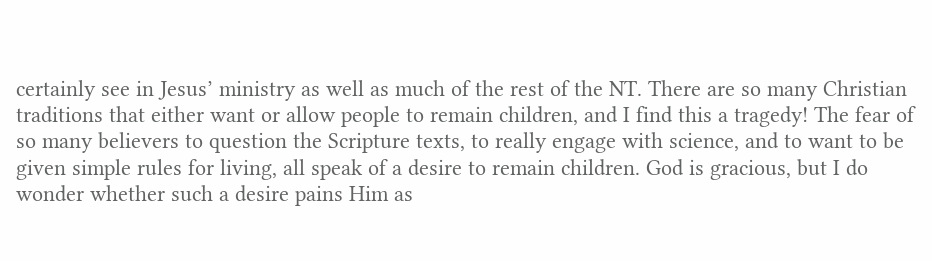certainly see in Jesus’ ministry as well as much of the rest of the NT. There are so many Christian traditions that either want or allow people to remain children, and I find this a tragedy! The fear of so many believers to question the Scripture texts, to really engage with science, and to want to be given simple rules for living, all speak of a desire to remain children. God is gracious, but I do wonder whether such a desire pains Him as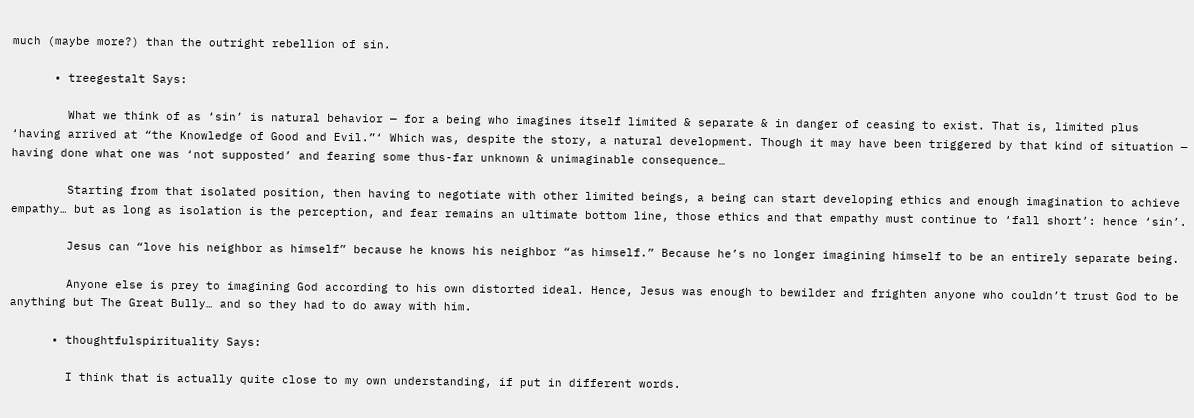much (maybe more?) than the outright rebellion of sin.

      • treegestalt Says:

        What we think of as ‘sin’ is natural behavior — for a being who imagines itself limited & separate & in danger of ceasing to exist. That is, limited plus ‘having arrived at “the Knowledge of Good and Evil.”‘ Which was, despite the story, a natural development. Though it may have been triggered by that kind of situation — having done what one was ‘not supposted’ and fearing some thus-far unknown & unimaginable consequence…

        Starting from that isolated position, then having to negotiate with other limited beings, a being can start developing ethics and enough imagination to achieve empathy… but as long as isolation is the perception, and fear remains an ultimate bottom line, those ethics and that empathy must continue to ‘fall short’: hence ‘sin’.

        Jesus can “love his neighbor as himself” because he knows his neighbor “as himself.” Because he’s no longer imagining himself to be an entirely separate being.

        Anyone else is prey to imagining God according to his own distorted ideal. Hence, Jesus was enough to bewilder and frighten anyone who couldn’t trust God to be anything but The Great Bully… and so they had to do away with him.

      • thoughtfulspirituality Says:

        I think that is actually quite close to my own understanding, if put in different words.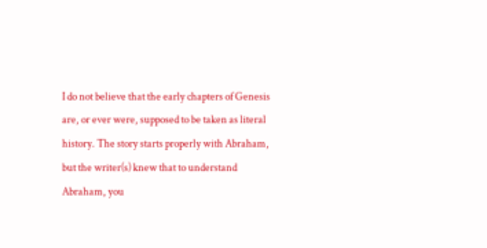I do not believe that the early chapters of Genesis are, or ever were, supposed to be taken as literal history. The story starts properly with Abraham, but the writer(s) knew that to understand Abraham, you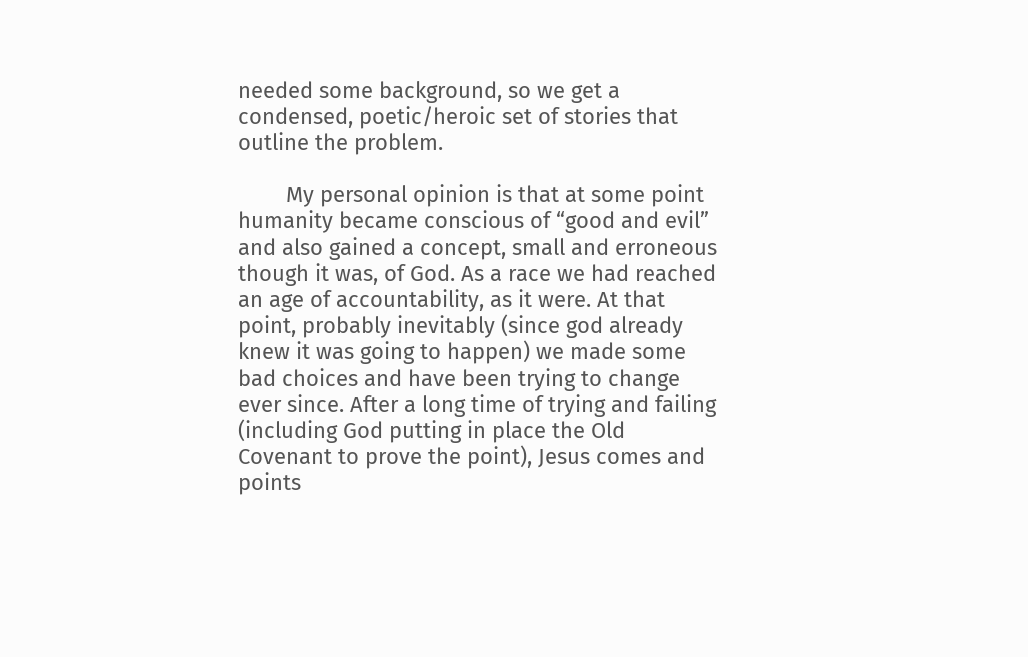needed some background, so we get a condensed, poetic/heroic set of stories that outline the problem.

        My personal opinion is that at some point humanity became conscious of “good and evil” and also gained a concept, small and erroneous though it was, of God. As a race we had reached an age of accountability, as it were. At that point, probably inevitably (since god already knew it was going to happen) we made some bad choices and have been trying to change ever since. After a long time of trying and failing (including God putting in place the Old Covenant to prove the point), Jesus comes and points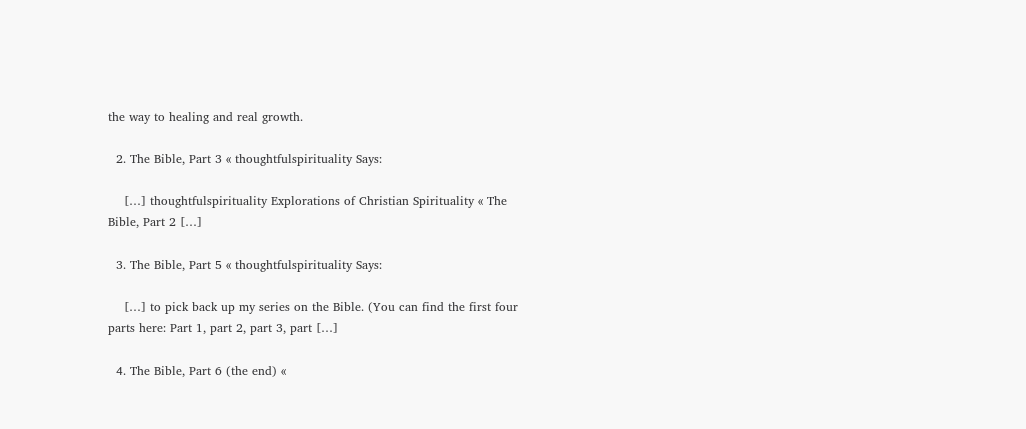the way to healing and real growth.

  2. The Bible, Part 3 « thoughtfulspirituality Says:

    […] thoughtfulspirituality Explorations of Christian Spirituality « The Bible, Part 2 […]

  3. The Bible, Part 5 « thoughtfulspirituality Says:

    […] to pick back up my series on the Bible. (You can find the first four parts here: Part 1, part 2, part 3, part […]

  4. The Bible, Part 6 (the end) «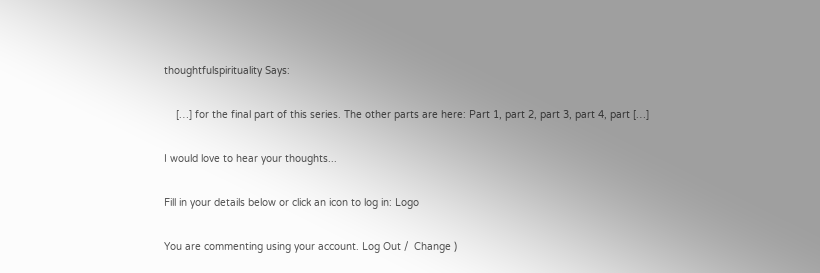thoughtfulspirituality Says:

    […] for the final part of this series. The other parts are here: Part 1, part 2, part 3, part 4, part […]

I would love to hear your thoughts...

Fill in your details below or click an icon to log in: Logo

You are commenting using your account. Log Out /  Change )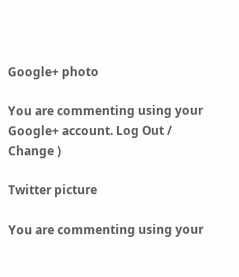Google+ photo

You are commenting using your Google+ account. Log Out /  Change )

Twitter picture

You are commenting using your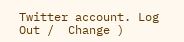Twitter account. Log Out /  Change )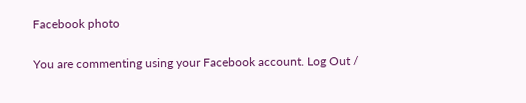Facebook photo

You are commenting using your Facebook account. Log Out /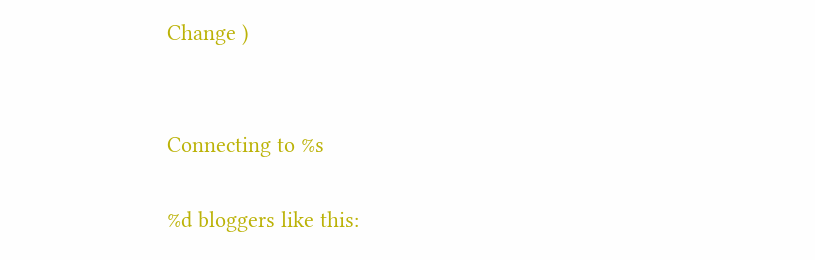Change )


Connecting to %s

%d bloggers like this: